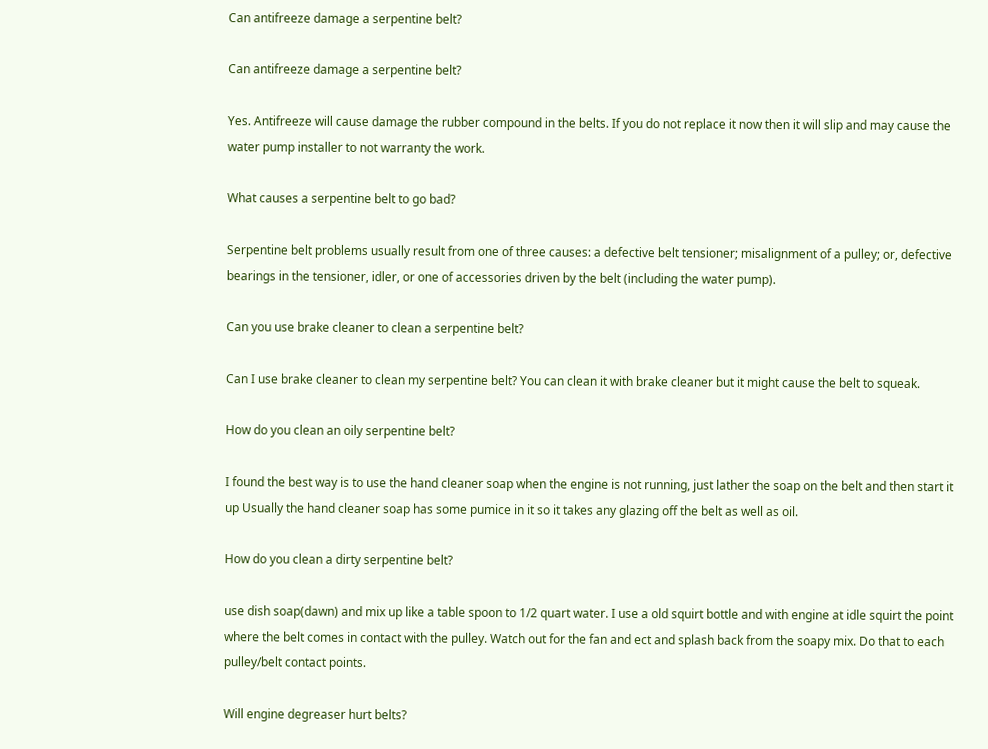Can antifreeze damage a serpentine belt?

Can antifreeze damage a serpentine belt?

Yes. Antifreeze will cause damage the rubber compound in the belts. If you do not replace it now then it will slip and may cause the water pump installer to not warranty the work.

What causes a serpentine belt to go bad?

Serpentine belt problems usually result from one of three causes: a defective belt tensioner; misalignment of a pulley; or, defective bearings in the tensioner, idler, or one of accessories driven by the belt (including the water pump).

Can you use brake cleaner to clean a serpentine belt?

Can I use brake cleaner to clean my serpentine belt? You can clean it with brake cleaner but it might cause the belt to squeak.

How do you clean an oily serpentine belt?

I found the best way is to use the hand cleaner soap when the engine is not running, just lather the soap on the belt and then start it up Usually the hand cleaner soap has some pumice in it so it takes any glazing off the belt as well as oil.

How do you clean a dirty serpentine belt?

use dish soap(dawn) and mix up like a table spoon to 1/2 quart water. I use a old squirt bottle and with engine at idle squirt the point where the belt comes in contact with the pulley. Watch out for the fan and ect and splash back from the soapy mix. Do that to each pulley/belt contact points.

Will engine degreaser hurt belts?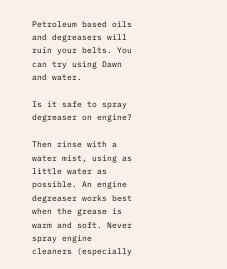Petroleum based oils and degreasers will ruin your belts. You can try using Dawn and water.

Is it safe to spray degreaser on engine?

Then rinse with a water mist, using as little water as possible. An engine degreaser works best when the grease is warm and soft. Never spray engine cleaners (especially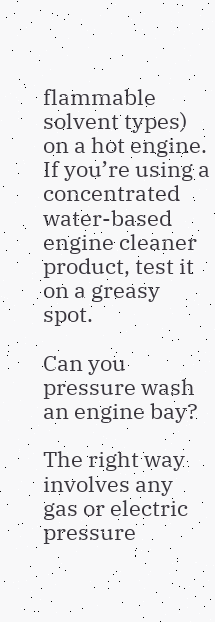flammable solvent types) on a hot engine. If you’re using a concentrated water-based engine cleaner product, test it on a greasy spot.

Can you pressure wash an engine bay?

The right way involves any gas or electric pressure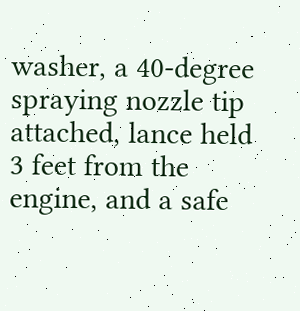washer, a 40-degree spraying nozzle tip attached, lance held 3 feet from the engine, and a safe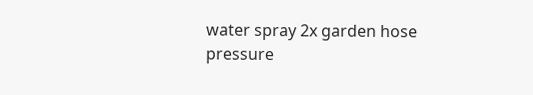water spray 2x garden hose pressure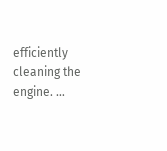efficiently cleaning the engine. …